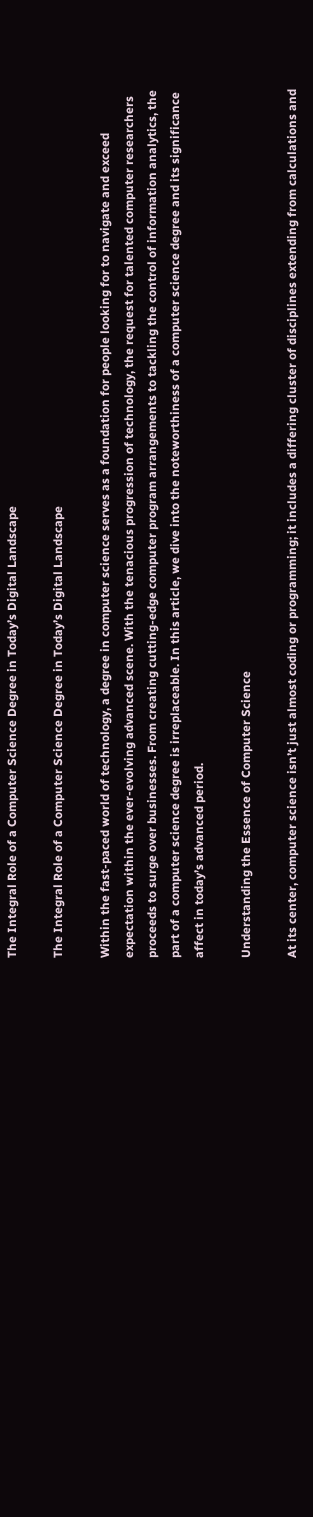The Integral Role of a Computer Science Degree in Today’s Digital Landscape

The Integral Role of a Computer Science Degree in Today’s Digital Landscape

Within the fast-paced world of technology, a degree in computer science serves as a foundation for people looking for to navigate and exceed expectation within the ever-evolving advanced scene. With the tenacious progression of technology, the request for talented computer researchers proceeds to surge over businesses. From creating cutting-edge computer program arrangements to tackling the control of information analytics, the part of a computer science degree is irreplaceable. In this article, we dive into the noteworthiness of a computer science degree and its significance affect in today’s advanced period.

Understanding the Essence of Computer Science

At its center, computer science isn’t just almost coding or programming; it includes a differing cluster of disciplines extending from calculations and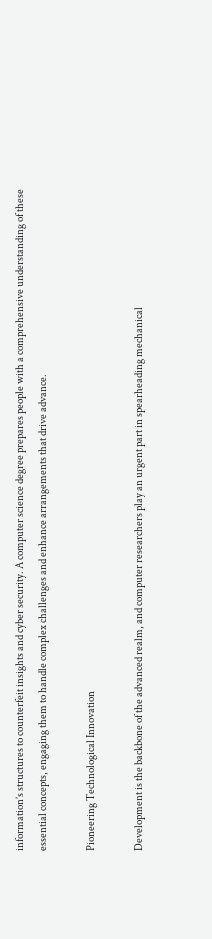information’s structures to counterfeit insights and cyber security. A computer science degree prepares people with a comprehensive understanding of these essential concepts, engaging them to handle complex challenges and enhance arrangements that drive advance.

Pioneering Technological Innovation

Development is the backbone of the advanced realm, and computer researchers play an urgent part in spearheading mechanical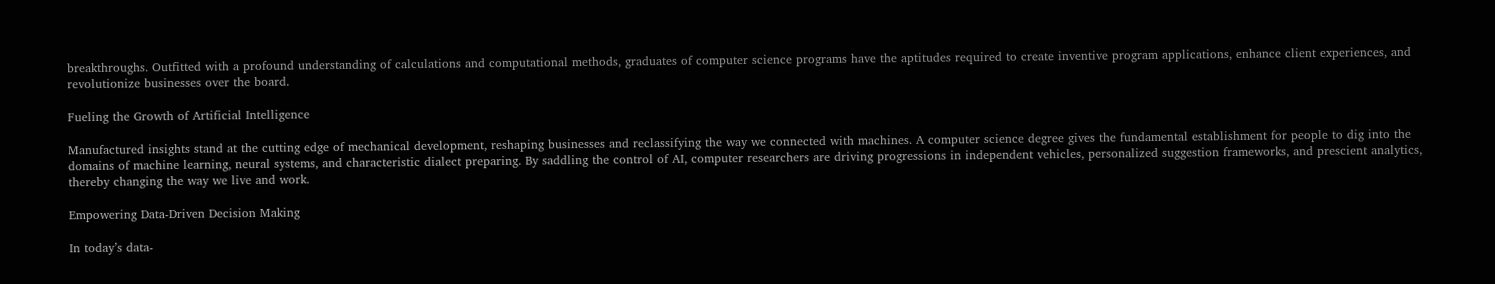breakthroughs. Outfitted with a profound understanding of calculations and computational methods, graduates of computer science programs have the aptitudes required to create inventive program applications, enhance client experiences, and revolutionize businesses over the board.

Fueling the Growth of Artificial Intelligence

Manufactured insights stand at the cutting edge of mechanical development, reshaping businesses and reclassifying the way we connected with machines. A computer science degree gives the fundamental establishment for people to dig into the domains of machine learning, neural systems, and characteristic dialect preparing. By saddling the control of AI, computer researchers are driving progressions in independent vehicles, personalized suggestion frameworks, and prescient analytics, thereby changing the way we live and work.

Empowering Data-Driven Decision Making

In today’s data-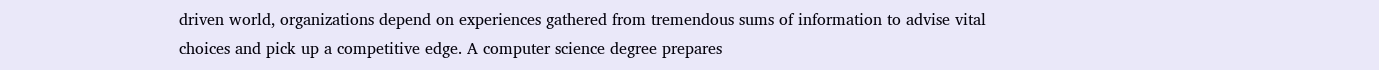driven world, organizations depend on experiences gathered from tremendous sums of information to advise vital choices and pick up a competitive edge. A computer science degree prepares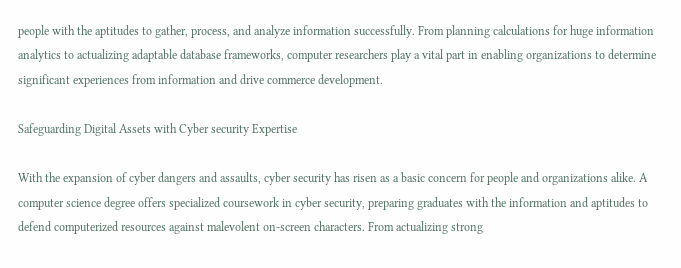people with the aptitudes to gather, process, and analyze information successfully. From planning calculations for huge information analytics to actualizing adaptable database frameworks, computer researchers play a vital part in enabling organizations to determine significant experiences from information and drive commerce development.

Safeguarding Digital Assets with Cyber security Expertise

With the expansion of cyber dangers and assaults, cyber security has risen as a basic concern for people and organizations alike. A computer science degree offers specialized coursework in cyber security, preparing graduates with the information and aptitudes to defend computerized resources against malevolent on-screen characters. From actualizing strong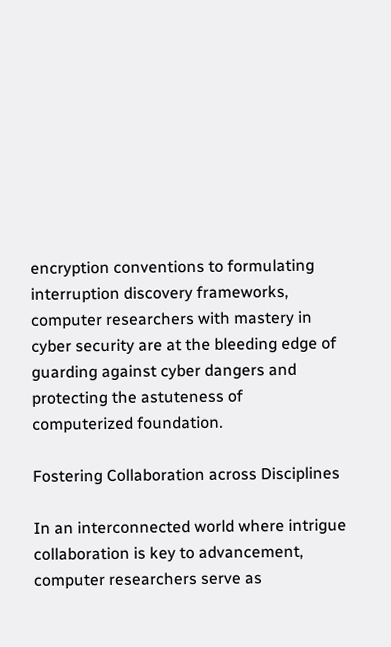encryption conventions to formulating interruption discovery frameworks, computer researchers with mastery in cyber security are at the bleeding edge of guarding against cyber dangers and protecting the astuteness of computerized foundation.

Fostering Collaboration across Disciplines

In an interconnected world where intrigue collaboration is key to advancement, computer researchers serve as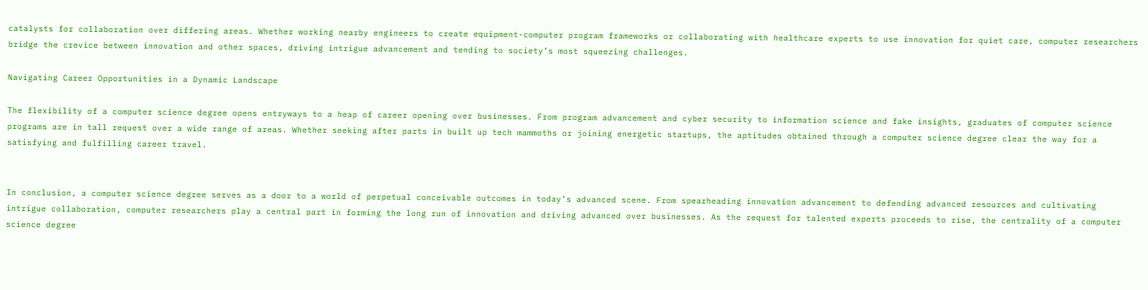catalysts for collaboration over differing areas. Whether working nearby engineers to create equipment-computer program frameworks or collaborating with healthcare experts to use innovation for quiet care, computer researchers bridge the crevice between innovation and other spaces, driving intrigue advancement and tending to society’s most squeezing challenges.

Navigating Career Opportunities in a Dynamic Landscape

The flexibility of a computer science degree opens entryways to a heap of career opening over businesses. From program advancement and cyber security to information science and fake insights, graduates of computer science programs are in tall request over a wide range of areas. Whether seeking after parts in built up tech mammoths or joining energetic startups, the aptitudes obtained through a computer science degree clear the way for a satisfying and fulfilling career travel.


In conclusion, a computer science degree serves as a door to a world of perpetual conceivable outcomes in today’s advanced scene. From spearheading innovation advancement to defending advanced resources and cultivating intrigue collaboration, computer researchers play a central part in forming the long run of innovation and driving advanced over businesses. As the request for talented experts proceeds to rise, the centrality of a computer science degree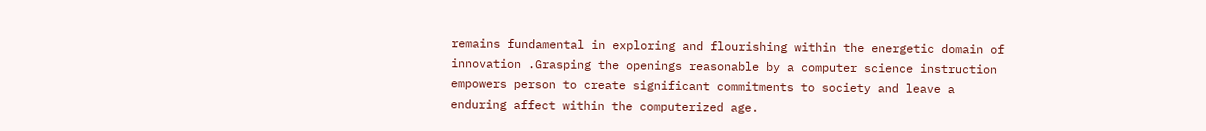remains fundamental in exploring and flourishing within the energetic domain of innovation .Grasping the openings reasonable by a computer science instruction empowers person to create significant commitments to society and leave a enduring affect within the computerized age.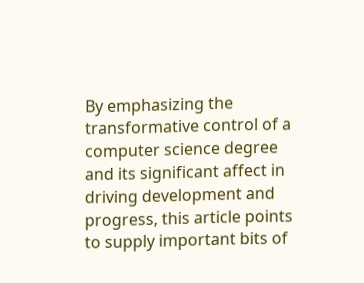By emphasizing the transformative control of a computer science degree and its significant affect in driving development and progress, this article points to supply important bits of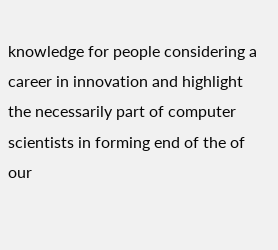knowledge for people considering a career in innovation and highlight the necessarily part of computer scientists in forming end of the of our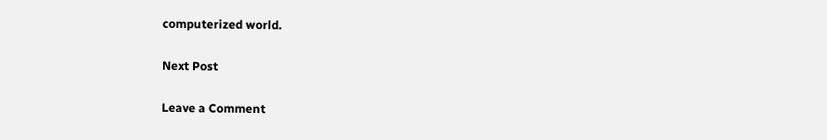computerized world.

Next Post

Leave a Comment